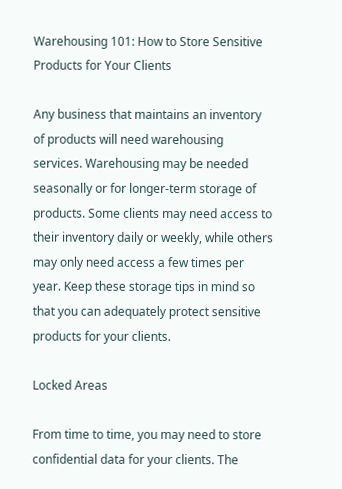Warehousing 101: How to Store Sensitive Products for Your Clients

Any business that maintains an inventory of products will need warehousing services. Warehousing may be needed seasonally or for longer-term storage of products. Some clients may need access to their inventory daily or weekly, while others may only need access a few times per year. Keep these storage tips in mind so that you can adequately protect sensitive products for your clients.

Locked Areas

From time to time, you may need to store confidential data for your clients. The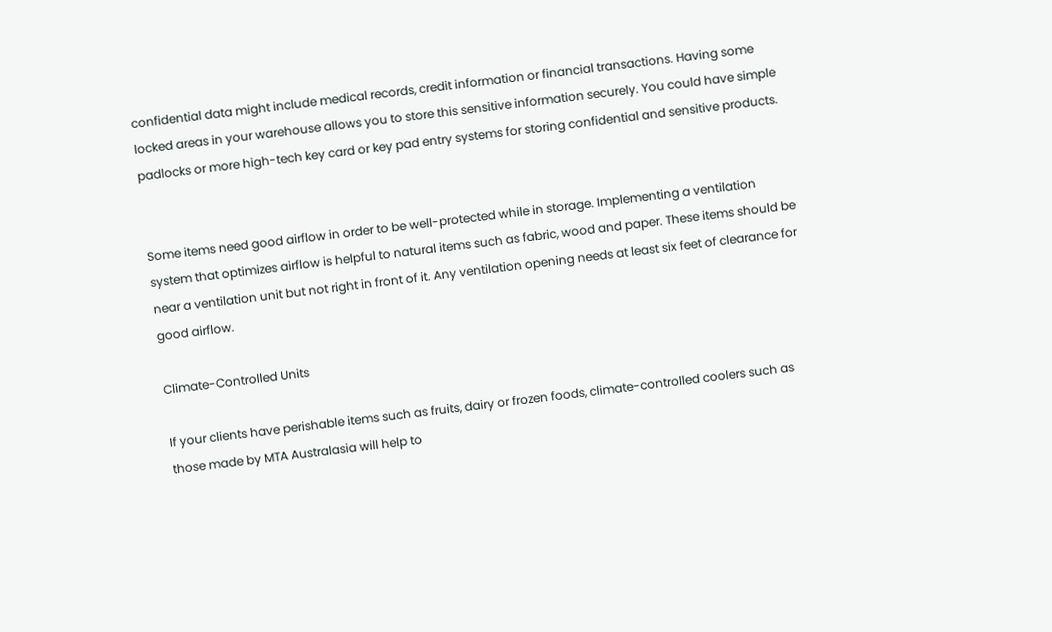confidential data might include medical records, credit information or financial transactions. Having some locked areas in your warehouse allows you to store this sensitive information securely. You could have simple padlocks or more high-tech key card or key pad entry systems for storing confidential and sensitive products.


Some items need good airflow in order to be well-protected while in storage. Implementing a ventilation system that optimizes airflow is helpful to natural items such as fabric, wood and paper. These items should be near a ventilation unit but not right in front of it. Any ventilation opening needs at least six feet of clearance for good airflow.

Climate-Controlled Units

If your clients have perishable items such as fruits, dairy or frozen foods, climate-controlled coolers such as those made by MTA Australasia will help to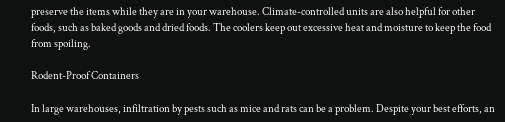preserve the items while they are in your warehouse. Climate-controlled units are also helpful for other foods, such as baked goods and dried foods. The coolers keep out excessive heat and moisture to keep the food from spoiling.

Rodent-Proof Containers

In large warehouses, infiltration by pests such as mice and rats can be a problem. Despite your best efforts, an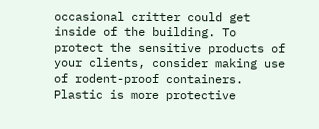occasional critter could get inside of the building. To protect the sensitive products of your clients, consider making use of rodent-proof containers. Plastic is more protective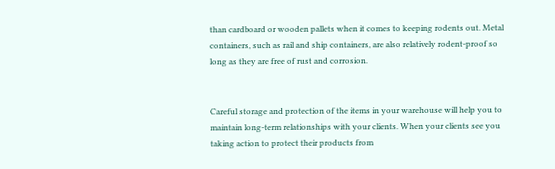than cardboard or wooden pallets when it comes to keeping rodents out. Metal containers, such as rail and ship containers, are also relatively rodent-proof so long as they are free of rust and corrosion.


Careful storage and protection of the items in your warehouse will help you to maintain long-term relationships with your clients. When your clients see you taking action to protect their products from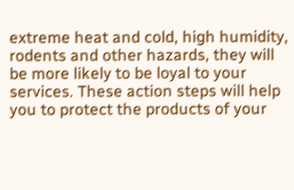extreme heat and cold, high humidity, rodents and other hazards, they will be more likely to be loyal to your services. These action steps will help you to protect the products of your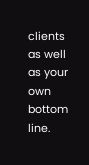clients as well as your own bottom line.